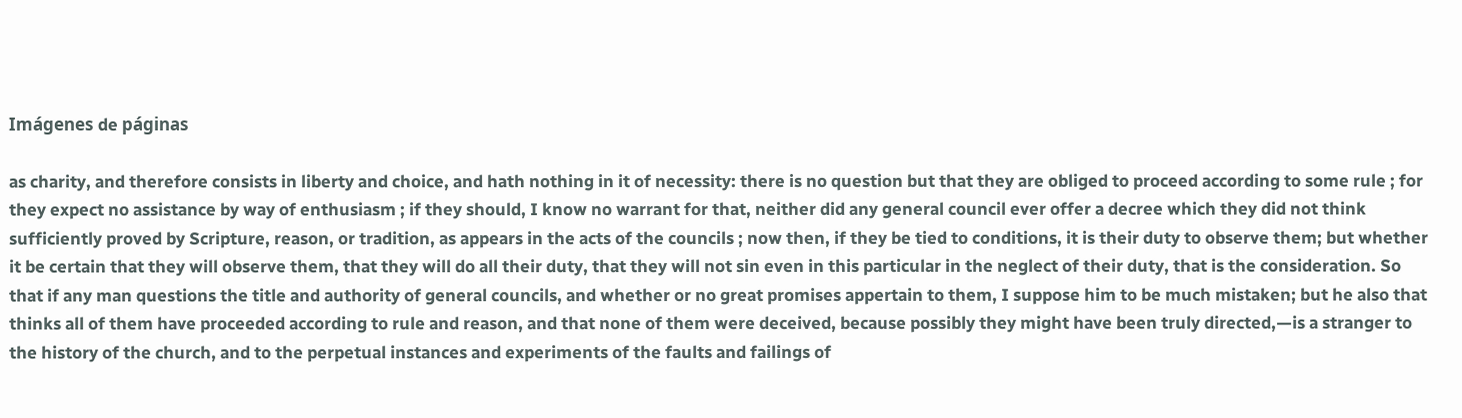Imágenes de páginas

as charity, and therefore consists in liberty and choice, and hath nothing in it of necessity: there is no question but that they are obliged to proceed according to some rule ; for they expect no assistance by way of enthusiasm ; if they should, I know no warrant for that, neither did any general council ever offer a decree which they did not think sufficiently proved by Scripture, reason, or tradition, as appears in the acts of the councils ; now then, if they be tied to conditions, it is their duty to observe them; but whether it be certain that they will observe them, that they will do all their duty, that they will not sin even in this particular in the neglect of their duty, that is the consideration. So that if any man questions the title and authority of general councils, and whether or no great promises appertain to them, I suppose him to be much mistaken; but he also that thinks all of them have proceeded according to rule and reason, and that none of them were deceived, because possibly they might have been truly directed,—is a stranger to the history of the church, and to the perpetual instances and experiments of the faults and failings of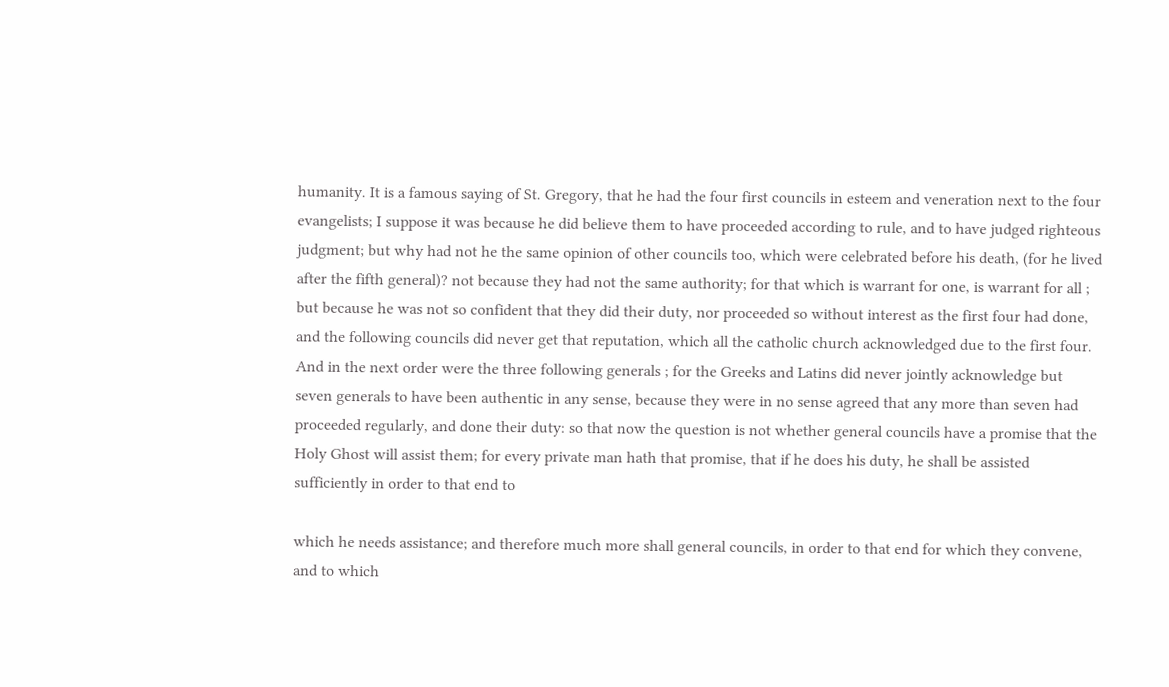humanity. It is a famous saying of St. Gregory, that he had the four first councils in esteem and veneration next to the four evangelists; I suppose it was because he did believe them to have proceeded according to rule, and to have judged righteous judgment; but why had not he the same opinion of other councils too, which were celebrated before his death, (for he lived after the fifth general)? not because they had not the same authority; for that which is warrant for one, is warrant for all ; but because he was not so confident that they did their duty, nor proceeded so without interest as the first four had done, and the following councils did never get that reputation, which all the catholic church acknowledged due to the first four. And in the next order were the three following generals ; for the Greeks and Latins did never jointly acknowledge but seven generals to have been authentic in any sense, because they were in no sense agreed that any more than seven had proceeded regularly, and done their duty: so that now the question is not whether general councils have a promise that the Holy Ghost will assist them; for every private man hath that promise, that if he does his duty, he shall be assisted sufficiently in order to that end to

which he needs assistance; and therefore much more shall general councils, in order to that end for which they convene, and to which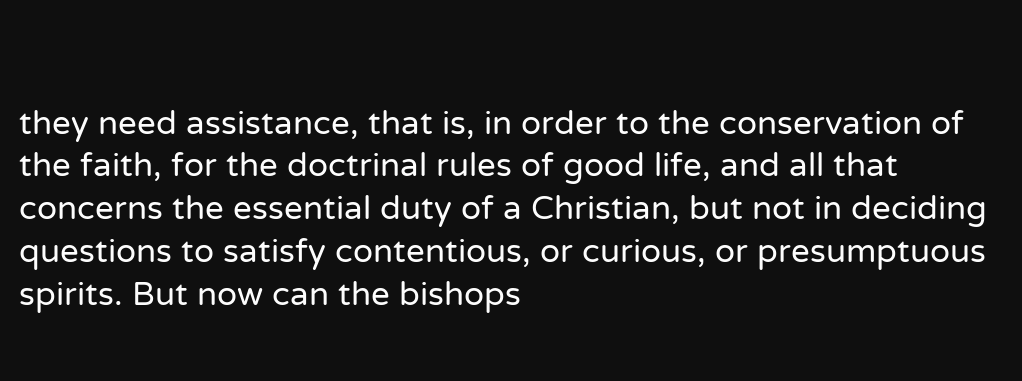they need assistance, that is, in order to the conservation of the faith, for the doctrinal rules of good life, and all that concerns the essential duty of a Christian, but not in deciding questions to satisfy contentious, or curious, or presumptuous spirits. But now can the bishops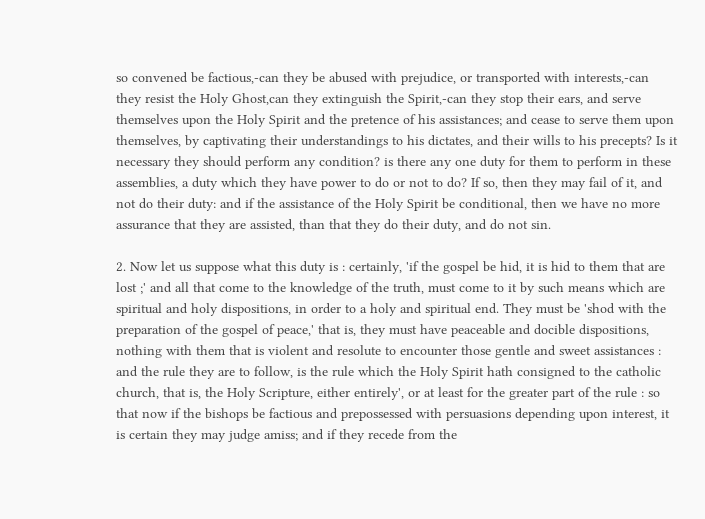so convened be factious,-can they be abused with prejudice, or transported with interests,-can they resist the Holy Ghost,can they extinguish the Spirit,-can they stop their ears, and serve themselves upon the Holy Spirit and the pretence of his assistances; and cease to serve them upon themselves, by captivating their understandings to his dictates, and their wills to his precepts? Is it necessary they should perform any condition? is there any one duty for them to perform in these assemblies, a duty which they have power to do or not to do? If so, then they may fail of it, and not do their duty: and if the assistance of the Holy Spirit be conditional, then we have no more assurance that they are assisted, than that they do their duty, and do not sin.

2. Now let us suppose what this duty is : certainly, 'if the gospel be hid, it is hid to them that are lost ;' and all that come to the knowledge of the truth, must come to it by such means which are spiritual and holy dispositions, in order to a holy and spiritual end. They must be 'shod with the preparation of the gospel of peace,' that is, they must have peaceable and docible dispositions, nothing with them that is violent and resolute to encounter those gentle and sweet assistances : and the rule they are to follow, is the rule which the Holy Spirit hath consigned to the catholic church, that is, the Holy Scripture, either entirely', or at least for the greater part of the rule : so that now if the bishops be factious and prepossessed with persuasions depending upon interest, it is certain they may judge amiss; and if they recede from the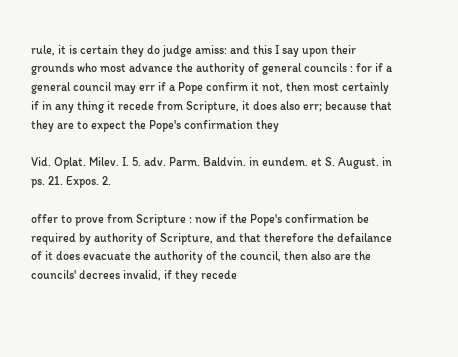rule, it is certain they do judge amiss: and this I say upon their grounds who most advance the authority of general councils : for if a general council may err if a Pope confirm it not, then most certainly if in any thing it recede from Scripture, it does also err; because that they are to expect the Pope's confirmation they

Vid. Oplat. Milev. I. 5. adv. Parm. Baldvin. in eundem. et S. August. in ps. 21. Expos. 2.

offer to prove from Scripture : now if the Pope's confirmation be required by authority of Scripture, and that therefore the defailance of it does evacuate the authority of the council, then also are the councils' decrees invalid, if they recede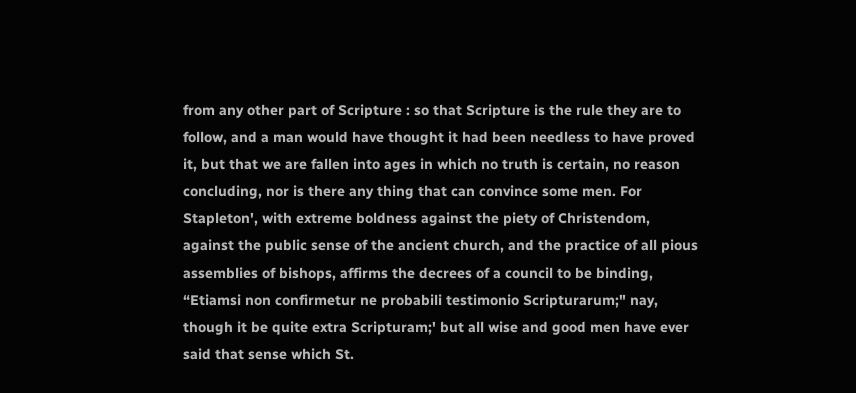from any other part of Scripture : so that Scripture is the rule they are to follow, and a man would have thought it had been needless to have proved it, but that we are fallen into ages in which no truth is certain, no reason concluding, nor is there any thing that can convince some men. For Stapleton', with extreme boldness against the piety of Christendom, against the public sense of the ancient church, and the practice of all pious assemblies of bishops, affirms the decrees of a council to be binding, “Etiamsi non confirmetur ne probabili testimonio Scripturarum;" nay, though it be quite extra Scripturam;' but all wise and good men have ever said that sense which St.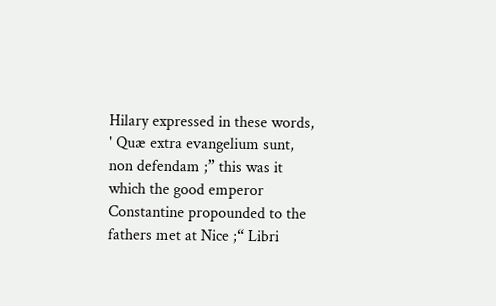Hilary expressed in these words, ' Quæ extra evangelium sunt, non defendam ;” this was it which the good emperor Constantine propounded to the fathers met at Nice ;“ Libri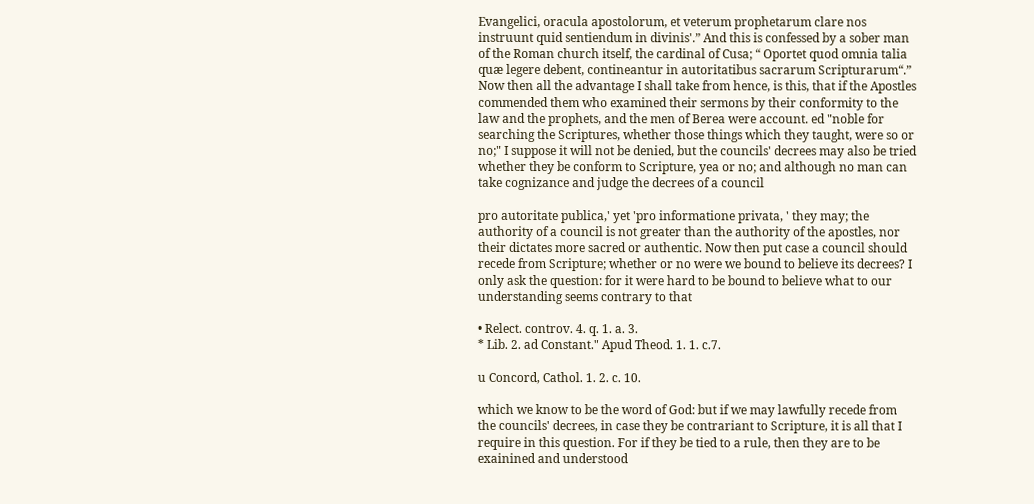Evangelici, oracula apostolorum, et veterum prophetarum clare nos instruunt quid sentiendum in divinis'.” And this is confessed by a sober man of the Roman church itself, the cardinal of Cusa; “ Oportet quod omnia talia quæ legere debent, contineantur in autoritatibus sacrarum Scripturarum“.” Now then all the advantage I shall take from hence, is this, that if the Apostles commended them who examined their sermons by their conformity to the law and the prophets, and the men of Berea were account. ed "noble for searching the Scriptures, whether those things which they taught, were so or no;" I suppose it will not be denied, but the councils' decrees may also be tried whether they be conform to Scripture, yea or no; and although no man can take cognizance and judge the decrees of a council

pro autoritate publica,' yet 'pro informatione privata, ' they may; the authority of a council is not greater than the authority of the apostles, nor their dictates more sacred or authentic. Now then put case a council should recede from Scripture; whether or no were we bound to believe its decrees? I only ask the question: for it were hard to be bound to believe what to our understanding seems contrary to that

• Relect. controv. 4. q. 1. a. 3.
* Lib. 2. ad Constant." Apud Theod. 1. 1. c.7.

u Concord, Cathol. 1. 2. c. 10.

which we know to be the word of God: but if we may lawfully recede from the councils' decrees, in case they be contrariant to Scripture, it is all that I require in this question. For if they be tied to a rule, then they are to be exainined and understood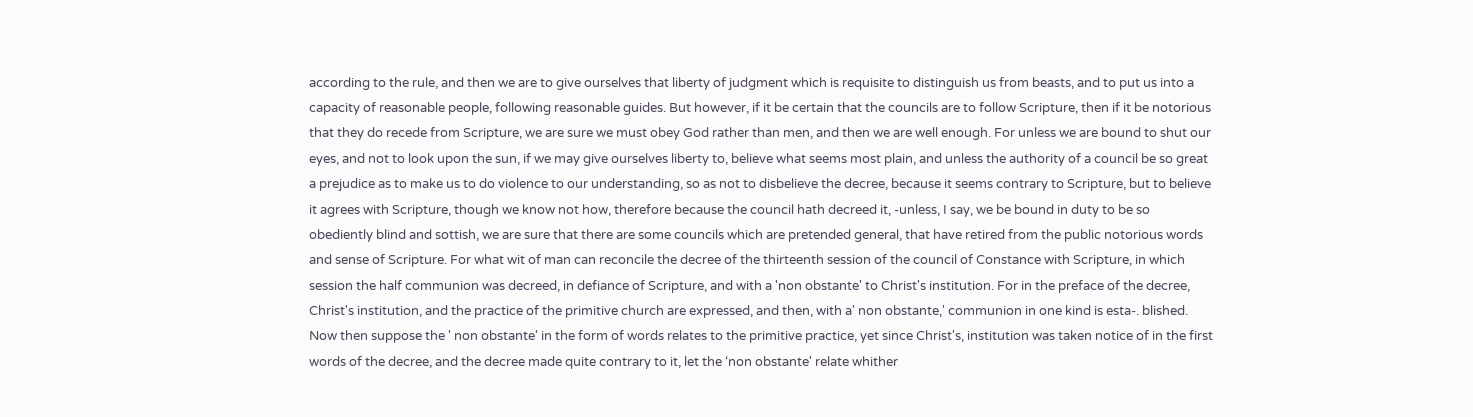according to the rule, and then we are to give ourselves that liberty of judgment which is requisite to distinguish us from beasts, and to put us into a capacity of reasonable people, following reasonable guides. But however, if it be certain that the councils are to follow Scripture, then if it be notorious that they do recede from Scripture, we are sure we must obey God rather than men, and then we are well enough. For unless we are bound to shut our eyes, and not to look upon the sun, if we may give ourselves liberty to, believe what seems most plain, and unless the authority of a council be so great a prejudice as to make us to do violence to our understanding, so as not to disbelieve the decree, because it seems contrary to Scripture, but to believe it agrees with Scripture, though we know not how, therefore because the council hath decreed it, -unless, I say, we be bound in duty to be so obediently blind and sottish, we are sure that there are some councils which are pretended general, that have retired from the public notorious words and sense of Scripture. For what wit of man can reconcile the decree of the thirteenth session of the council of Constance with Scripture, in which session the half communion was decreed, in defiance of Scripture, and with a 'non obstante' to Christ's institution. For in the preface of the decree, Christ's institution, and the practice of the primitive church are expressed, and then, with a' non obstante,' communion in one kind is esta-. blished. Now then suppose the ' non obstante' in the form of words relates to the primitive practice, yet since Christ's, institution was taken notice of in the first words of the decree, and the decree made quite contrary to it, let the ‘non obstante' relate whither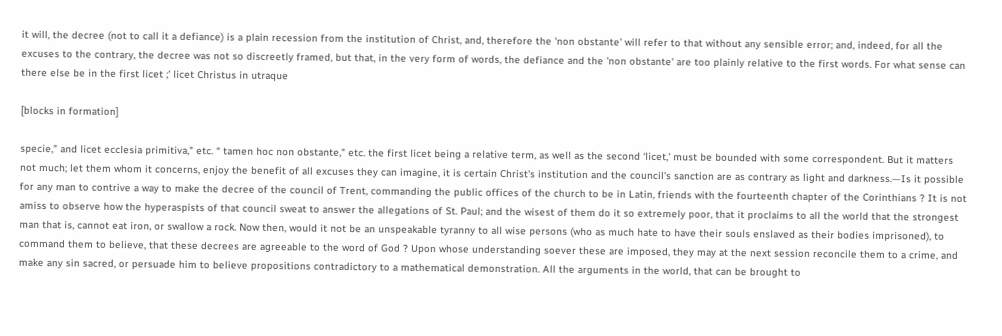it will, the decree (not to call it a defiance) is a plain recession from the institution of Christ, and, therefore the 'non obstante' will refer to that without any sensible error; and, indeed, for all the excuses to the contrary, the decree was not so discreetly framed, but that, in the very form of words, the defiance and the 'non obstante' are too plainly relative to the first words. For what sense can there else be in the first licet ;' licet Christus in utraque

[blocks in formation]

specie,” and licet ecclesia primitiva," etc. “ tamen hoc non obstante," etc. the first licet being a relative term, as well as the second ‘licet,' must be bounded with some correspondent. But it matters not much; let them whom it concerns, enjoy the benefit of all excuses they can imagine, it is certain Christ's institution and the council's sanction are as contrary as light and darkness.—Is it possible for any man to contrive a way to make the decree of the council of Trent, commanding the public offices of the church to be in Latin, friends with the fourteenth chapter of the Corinthians ? It is not amiss to observe how the hyperaspists of that council sweat to answer the allegations of St. Paul; and the wisest of them do it so extremely poor, that it proclaims to all the world that the strongest man that is, cannot eat iron, or swallow a rock. Now then, would it not be an unspeakable tyranny to all wise persons (who as much hate to have their souls enslaved as their bodies imprisoned), to command them to believe, that these decrees are agreeable to the word of God ? Upon whose understanding soever these are imposed, they may at the next session reconcile them to a crime, and make any sin sacred, or persuade him to believe propositions contradictory to a mathematical demonstration. All the arguments in the world, that can be brought to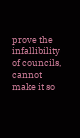prove the infallibility of councils, cannot make it so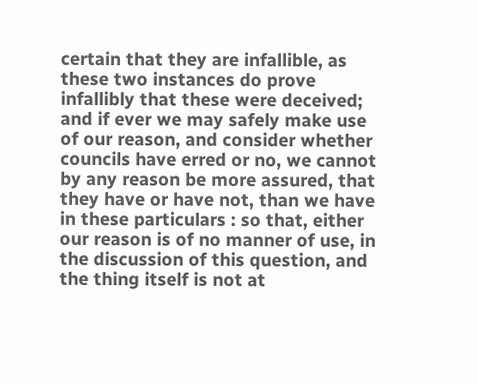certain that they are infallible, as these two instances do prove infallibly that these were deceived; and if ever we may safely make use of our reason, and consider whether councils have erred or no, we cannot by any reason be more assured, that they have or have not, than we have in these particulars : so that, either our reason is of no manner of use, in the discussion of this question, and the thing itself is not at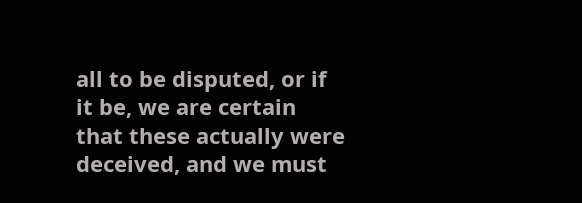all to be disputed, or if it be, we are certain that these actually were deceived, and we must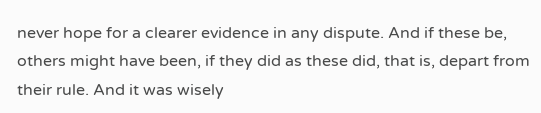never hope for a clearer evidence in any dispute. And if these be, others might have been, if they did as these did, that is, depart from their rule. And it was wisely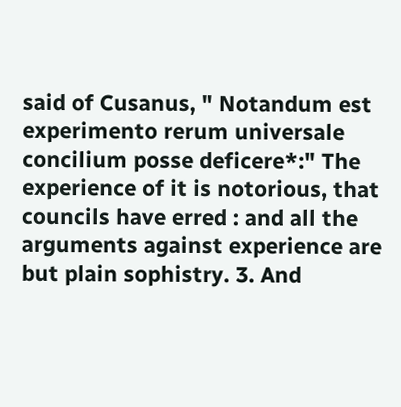said of Cusanus, " Notandum est experimento rerum universale concilium posse deficere*:" The experience of it is notorious, that councils have erred : and all the arguments against experience are but plain sophistry. 3. And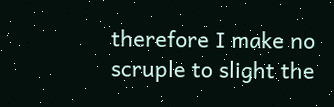therefore I make no scruple to slight the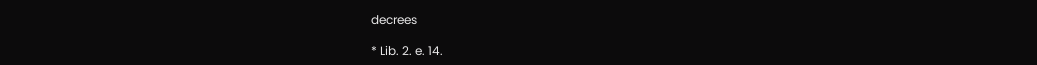decrees

* Lib. 2. e. 14.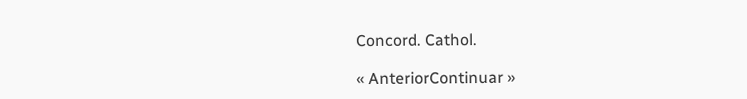Concord. Cathol.

« AnteriorContinuar »